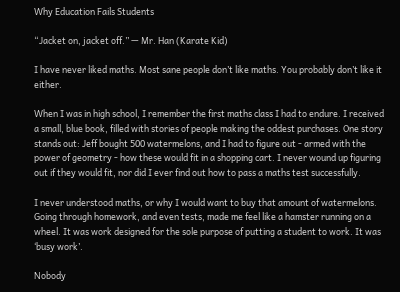Why Education Fails Students

“Jacket on, jacket off.” — Mr. Han (Karate Kid)

I have never liked maths. Most sane people don’t like maths. You probably don’t like it either.

When I was in high school, I remember the first maths class I had to endure. I received a small, blue book, filled with stories of people making the oddest purchases. One story stands out: Jeff bought 500 watermelons, and I had to figure out - armed with the power of geometry - how these would fit in a shopping cart. I never wound up figuring out if they would fit, nor did I ever find out how to pass a maths test successfully.

I never understood maths, or why I would want to buy that amount of watermelons. Going through homework, and even tests, made me feel like a hamster running on a wheel. It was work designed for the sole purpose of putting a student to work. It was ‘busy work’.

Nobody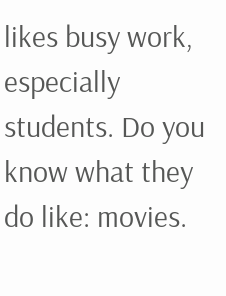likes busy work, especially students. Do you know what they do like: movies.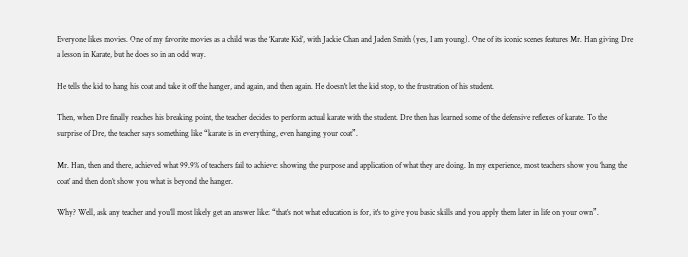Everyone likes movies. One of my favorite movies as a child was the ‘Karate Kid’, with Jackie Chan and Jaden Smith (yes, I am young). One of its iconic scenes features Mr. Han giving Dre a lesson in Karate, but he does so in an odd way.

He tells the kid to hang his coat and take it off the hanger, and again, and then again. He doesn't let the kid stop, to the frustration of his student.

Then, when Dre finally reaches his breaking point, the teacher decides to perform actual karate with the student. Dre then has learned some of the defensive reflexes of karate. To the surprise of Dre, the teacher says something like “karate is in everything, even hanging your coat”.

Mr. Han, then and there, achieved what 99.9% of teachers fail to achieve: showing the purpose and application of what they are doing. In my experience, most teachers show you ‘hang the coat’ and then don’t show you what is beyond the hanger.

Why? Well, ask any teacher and you’ll most likely get an answer like: “that’s not what education is for, it's to give you basic skills and you apply them later in life on your own”.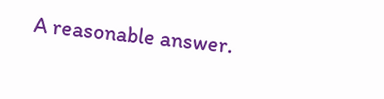A reasonable answer.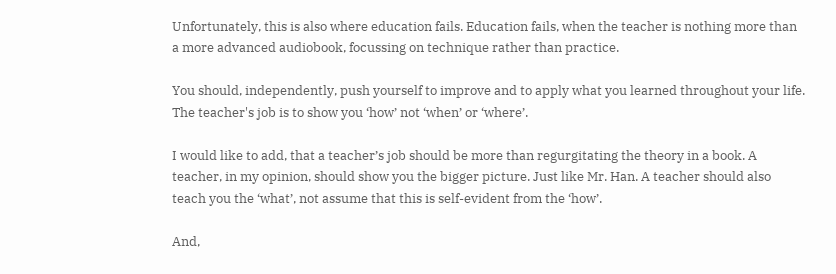Unfortunately, this is also where education fails. Education fails, when the teacher is nothing more than a more advanced audiobook, focussing on technique rather than practice.

You should, independently, push yourself to improve and to apply what you learned throughout your life. The teacher's job is to show you ‘how’ not ‘when’ or ‘where’.

I would like to add, that a teacher’s job should be more than regurgitating the theory in a book. A teacher, in my opinion, should show you the bigger picture. Just like Mr. Han. A teacher should also teach you the ‘what’, not assume that this is self-evident from the ‘how’.

And,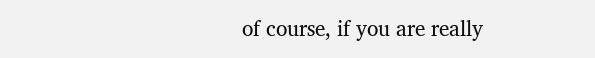of course, if you are really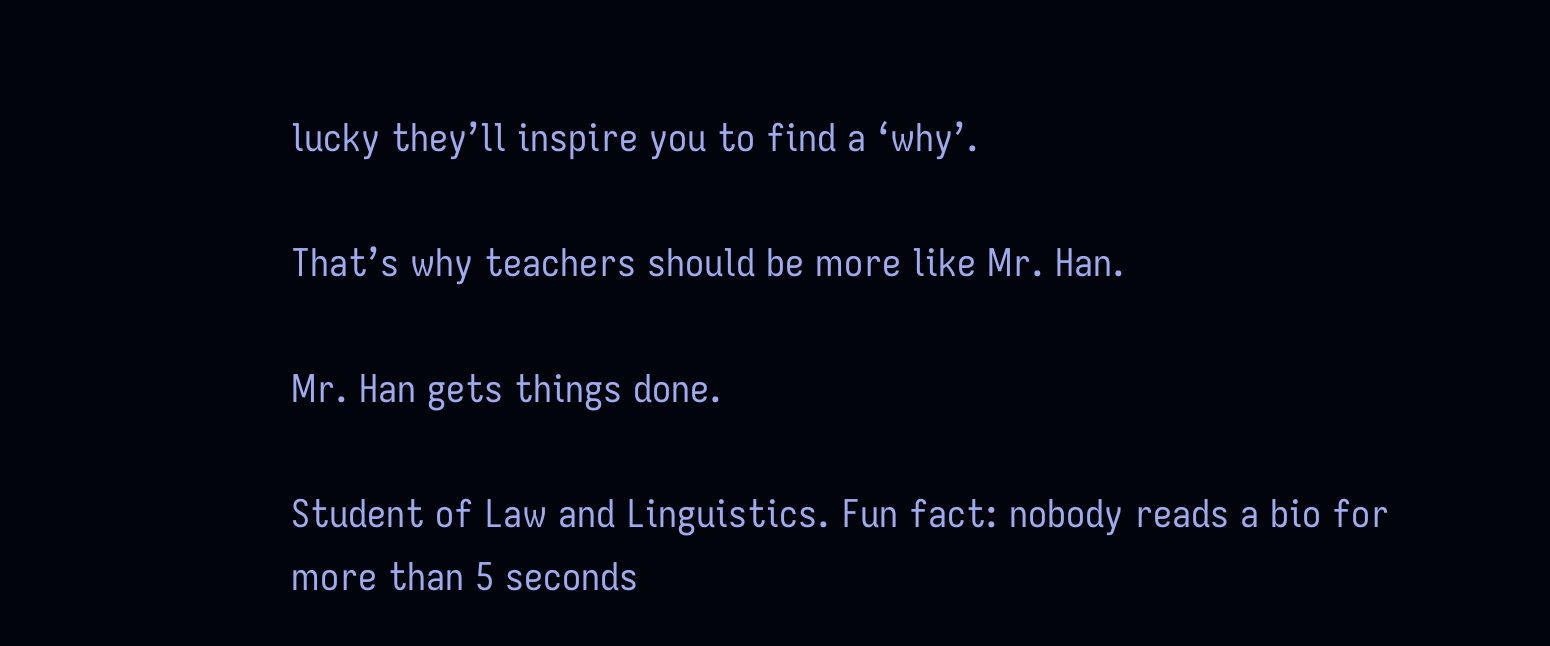lucky they’ll inspire you to find a ‘why’.

That’s why teachers should be more like Mr. Han.

Mr. Han gets things done.

Student of Law and Linguistics. Fun fact: nobody reads a bio for more than 5 seconds